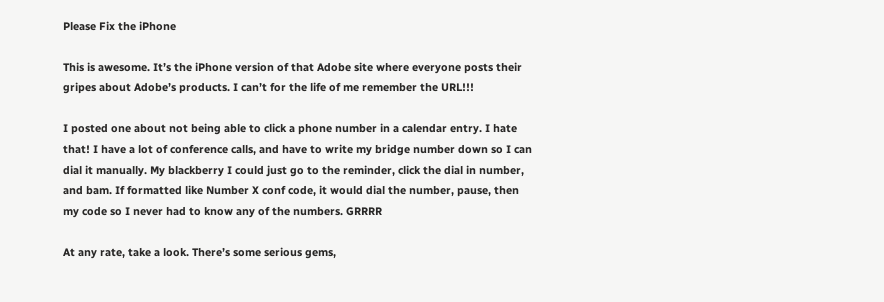Please Fix the iPhone

This is awesome. It’s the iPhone version of that Adobe site where everyone posts their gripes about Adobe’s products. I can’t for the life of me remember the URL!!!

I posted one about not being able to click a phone number in a calendar entry. I hate that! I have a lot of conference calls, and have to write my bridge number down so I can dial it manually. My blackberry I could just go to the reminder, click the dial in number, and bam. If formatted like Number X conf code, it would dial the number, pause, then my code so I never had to know any of the numbers. GRRRR

At any rate, take a look. There’s some serious gems,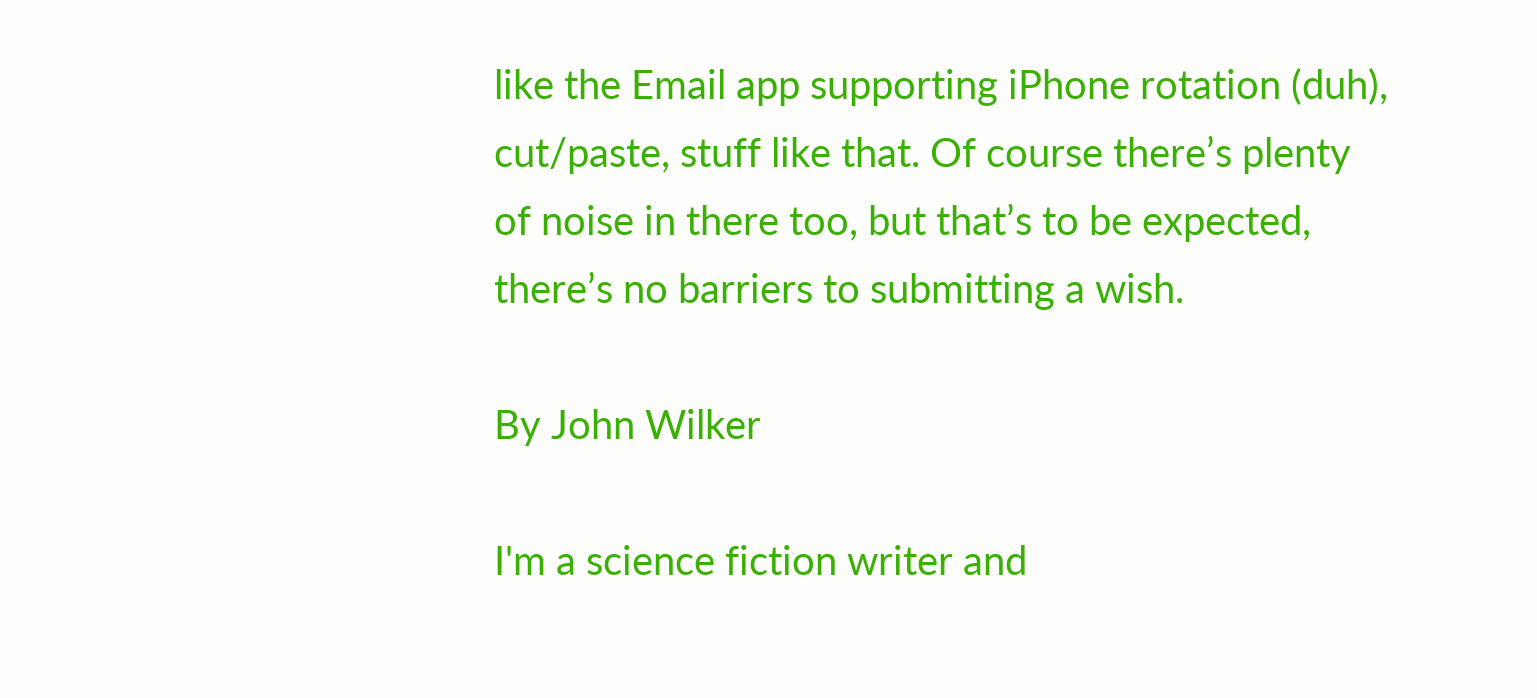like the Email app supporting iPhone rotation (duh), cut/paste, stuff like that. Of course there’s plenty of noise in there too, but that’s to be expected, there’s no barriers to submitting a wish.

By John Wilker

I'm a science fiction writer and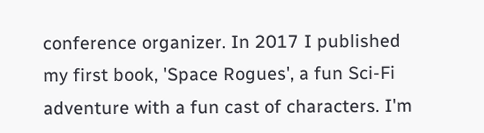conference organizer. In 2017 I published my first book, 'Space Rogues', a fun Sci-Fi adventure with a fun cast of characters. I'm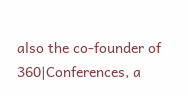also the co-founder of 360|Conferences, a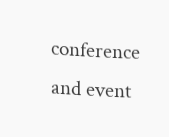conference and event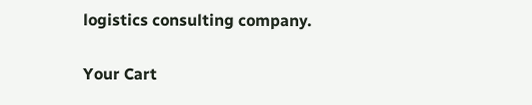logistics consulting company.

Your Cart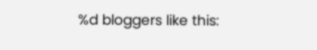%d bloggers like this: